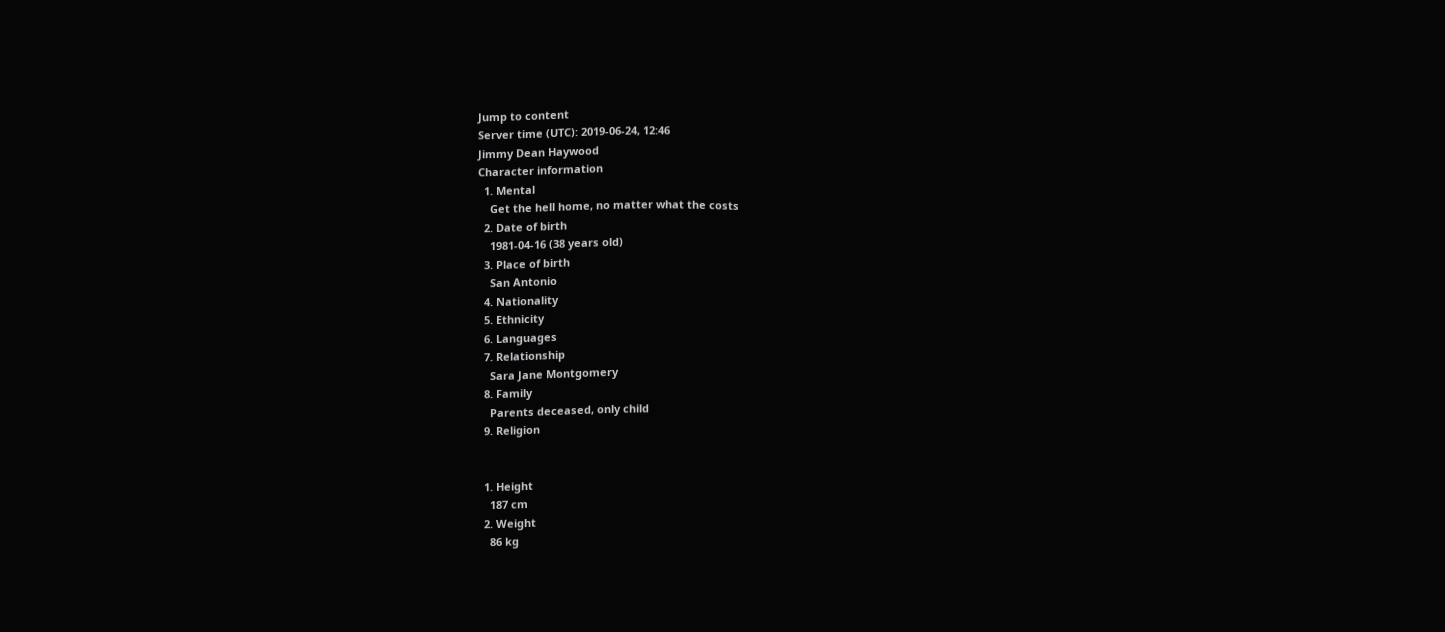Jump to content
Server time (UTC): 2019-06-24, 12:46
Jimmy Dean Haywood
Character information
  1. Mental
    Get the hell home, no matter what the costs
  2. Date of birth
    1981-04-16 (38 years old)
  3. Place of birth
    San Antonio
  4. Nationality
  5. Ethnicity
  6. Languages
  7. Relationship
    Sara Jane Montgomery
  8. Family
    Parents deceased, only child
  9. Religion


  1. Height
    187 cm
  2. Weight
    86 kg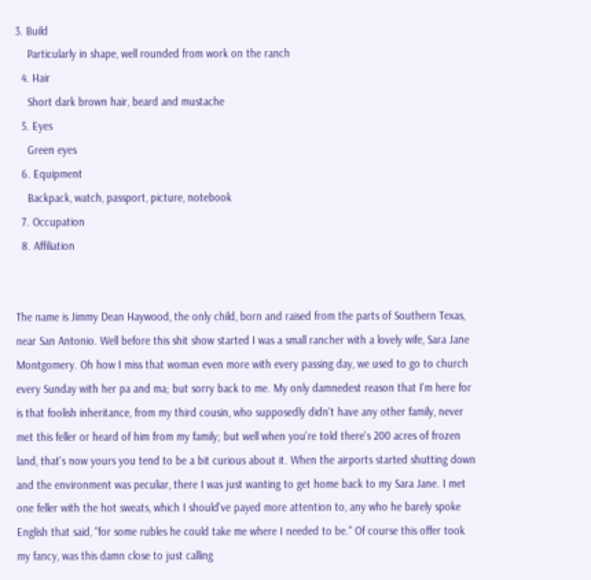3. Build
    Particularly in shape, well rounded from work on the ranch
  4. Hair
    Short dark brown hair, beard and mustache
  5. Eyes
    Green eyes
  6. Equipment
    Backpack, watch, passport, picture, notebook
  7. Occupation
  8. Affiliation


The name is Jimmy Dean Haywood, the only child, born and raised from the parts of Southern Texas, near San Antonio. Well before this shit show started I was a small rancher with a lovely wife, Sara Jane Montgomery. Oh how I miss that woman even more with every passing day, we used to go to church every Sunday with her pa and ma; but sorry back to me. My only damnedest reason that I'm here for is that foolish inheritance, from my third cousin, who supposedly didn't have any other family, never met this feller or heard of him from my family; but well when you're told there's 200 acres of frozen land, that's now yours you tend to be a bit curious about it. When the airports started shutting down and the environment was peculiar, there I was just wanting to get home back to my Sara Jane. I met one feller with the hot sweats, which I should've payed more attention to, any who he barely spoke English that said, "for some rubles he could take me where I needed to be." Of course this offer took my fancy, was this damn close to just calling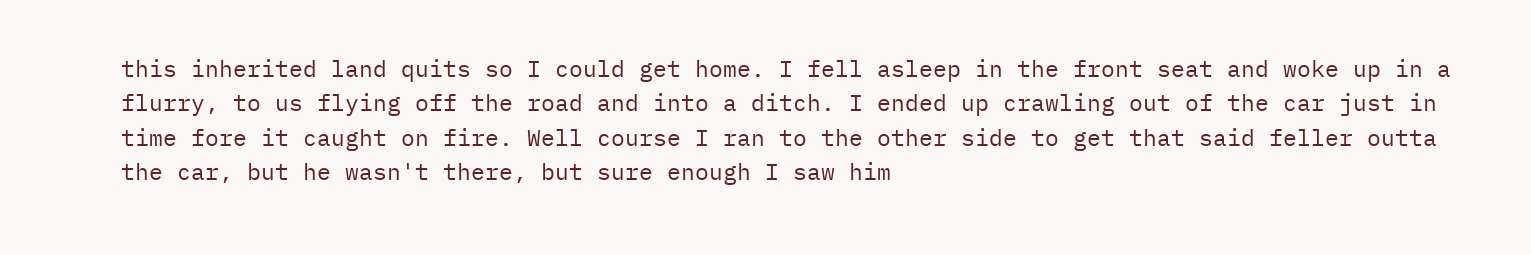this inherited land quits so I could get home. I fell asleep in the front seat and woke up in a flurry, to us flying off the road and into a ditch. I ended up crawling out of the car just in time fore it caught on fire. Well course I ran to the other side to get that said feller outta the car, but he wasn't there, but sure enough I saw him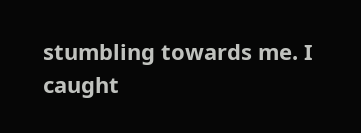stumbling towards me. I caught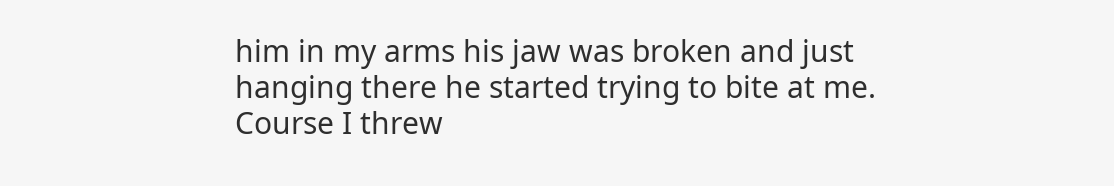him in my arms his jaw was broken and just hanging there he started trying to bite at me. Course I threw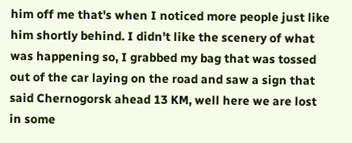him off me that's when I noticed more people just like him shortly behind. I didn't like the scenery of what was happening so, I grabbed my bag that was tossed out of the car laying on the road and saw a sign that said Chernogorsk ahead 13 KM, well here we are lost in some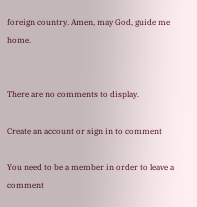foreign country. Amen, may God, guide me home.


There are no comments to display.

Create an account or sign in to comment

You need to be a member in order to leave a comment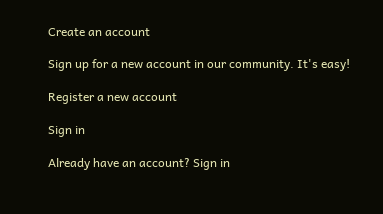Create an account

Sign up for a new account in our community. It's easy!

Register a new account

Sign in

Already have an account? Sign in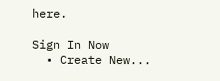here.

Sign In Now
  • Create New...